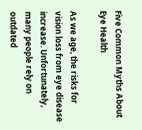Five Common Myths About Eye Health

As we age, the risks for vision loss from eye disease increase. Unfortunately, many people rely on outdated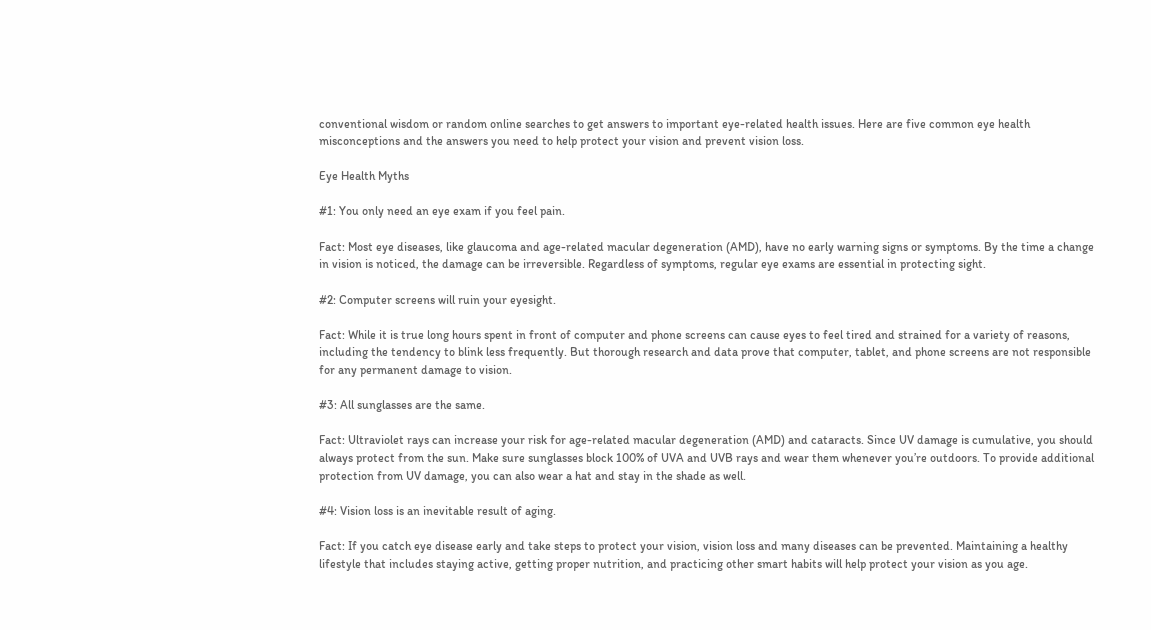conventional wisdom or random online searches to get answers to important eye-related health issues. Here are five common eye health misconceptions and the answers you need to help protect your vision and prevent vision loss.

Eye Health Myths

#1: You only need an eye exam if you feel pain.

Fact: Most eye diseases, like glaucoma and age-related macular degeneration (AMD), have no early warning signs or symptoms. By the time a change in vision is noticed, the damage can be irreversible. Regardless of symptoms, regular eye exams are essential in protecting sight.

#2: Computer screens will ruin your eyesight.

Fact: While it is true long hours spent in front of computer and phone screens can cause eyes to feel tired and strained for a variety of reasons, including the tendency to blink less frequently. But thorough research and data prove that computer, tablet, and phone screens are not responsible for any permanent damage to vision.

#3: All sunglasses are the same.

Fact: Ultraviolet rays can increase your risk for age-related macular degeneration (AMD) and cataracts. Since UV damage is cumulative, you should always protect from the sun. Make sure sunglasses block 100% of UVA and UVB rays and wear them whenever you’re outdoors. To provide additional protection from UV damage, you can also wear a hat and stay in the shade as well.

#4: Vision loss is an inevitable result of aging.

Fact: If you catch eye disease early and take steps to protect your vision, vision loss and many diseases can be prevented. Maintaining a healthy lifestyle that includes staying active, getting proper nutrition, and practicing other smart habits will help protect your vision as you age.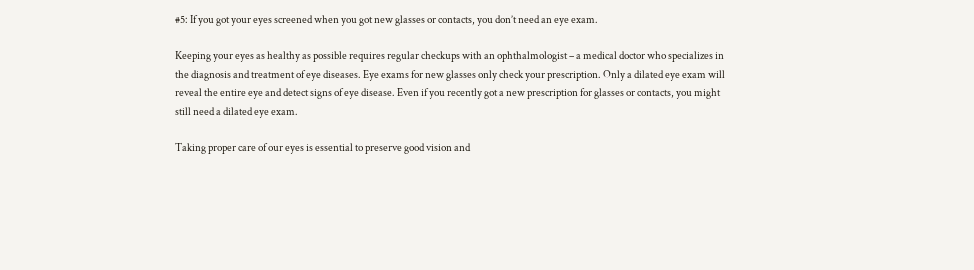#5: If you got your eyes screened when you got new glasses or contacts, you don’t need an eye exam.

Keeping your eyes as healthy as possible requires regular checkups with an ophthalmologist – a medical doctor who specializes in the diagnosis and treatment of eye diseases. Eye exams for new glasses only check your prescription. Only a dilated eye exam will reveal the entire eye and detect signs of eye disease. Even if you recently got a new prescription for glasses or contacts, you might still need a dilated eye exam.

Taking proper care of our eyes is essential to preserve good vision and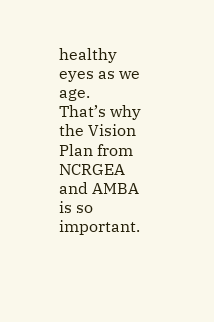healthy eyes as we age.
That’s why the Vision Plan from NCRGEA and AMBA is so important.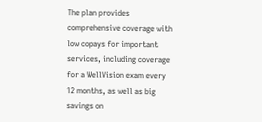The plan provides comprehensive coverage with low copays for important services, including coverage for a WellVision exam every 12 months, as well as big savings on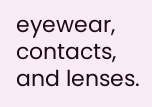eyewear, contacts, and lenses.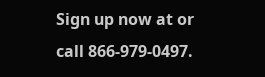Sign up now at or call 866-979-0497.